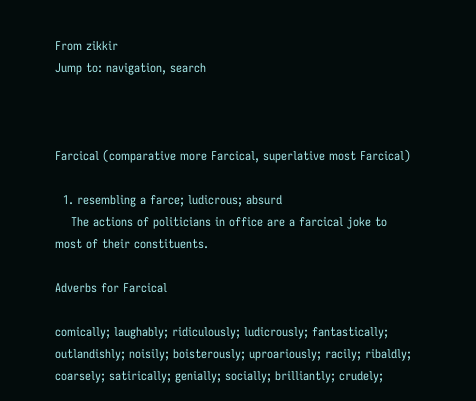From zikkir
Jump to: navigation, search



Farcical (comparative more Farcical, superlative most Farcical)

  1. resembling a farce; ludicrous; absurd
    The actions of politicians in office are a farcical joke to most of their constituents.

Adverbs for Farcical

comically; laughably; ridiculously; ludicrously; fantastically; outlandishly; noisily; boisterously; uproariously; racily; ribaldly; coarsely; satirically; genially; socially; brilliantly; crudely;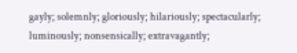gayly; solemnly; gloriously; hilariously; spectacularly; luminously; nonsensically; extravagantly;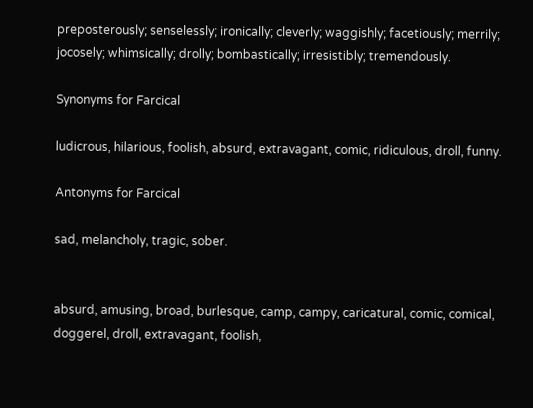preposterously; senselessly; ironically; cleverly; waggishly; facetiously; merrily; jocosely; whimsically; drolly; bombastically; irresistibly; tremendously.

Synonyms for Farcical

ludicrous, hilarious, foolish, absurd, extravagant, comic, ridiculous, droll, funny.

Antonyms for Farcical

sad, melancholy, tragic, sober.


absurd, amusing, broad, burlesque, camp, campy, caricatural, comic, comical, doggerel, droll, extravagant, foolish,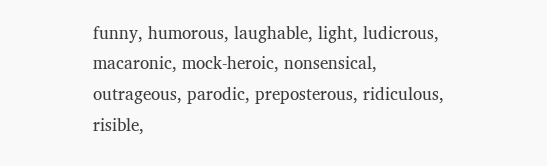funny, humorous, laughable, light, ludicrous, macaronic, mock-heroic, nonsensical, outrageous, parodic, preposterous, ridiculous, risible,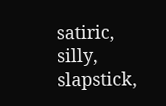satiric, silly, slapstick,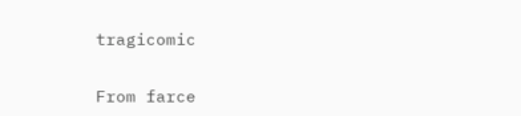tragicomic


From farce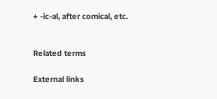+ -ic-al, after comical, etc.


Related terms

External links